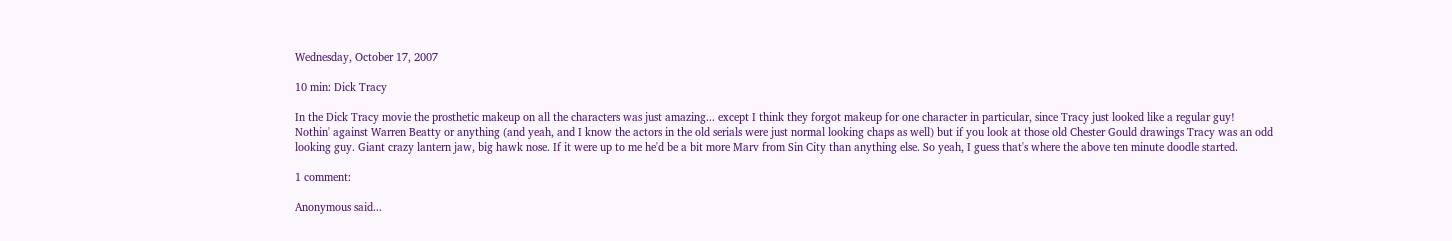Wednesday, October 17, 2007

10 min: Dick Tracy

In the Dick Tracy movie the prosthetic makeup on all the characters was just amazing... except I think they forgot makeup for one character in particular, since Tracy just looked like a regular guy!
Nothin' against Warren Beatty or anything (and yeah, and I know the actors in the old serials were just normal looking chaps as well) but if you look at those old Chester Gould drawings Tracy was an odd looking guy. Giant crazy lantern jaw, big hawk nose. If it were up to me he'd be a bit more Marv from Sin City than anything else. So yeah, I guess that's where the above ten minute doodle started.

1 comment:

Anonymous said...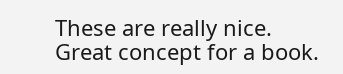These are really nice. Great concept for a book.